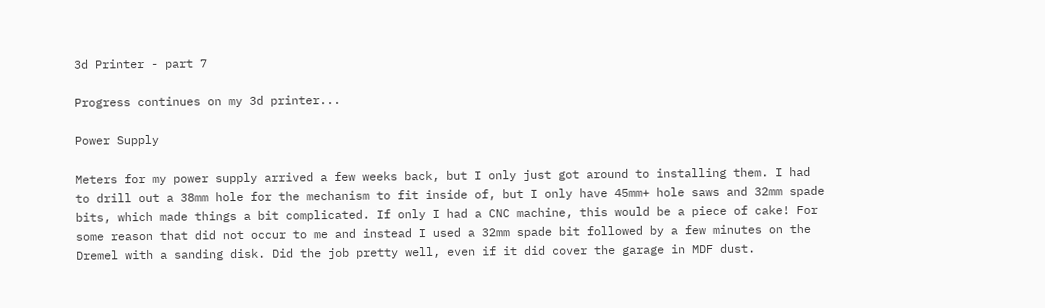3d Printer - part 7

Progress continues on my 3d printer...

Power Supply

Meters for my power supply arrived a few weeks back, but I only just got around to installing them. I had to drill out a 38mm hole for the mechanism to fit inside of, but I only have 45mm+ hole saws and 32mm spade bits, which made things a bit complicated. If only I had a CNC machine, this would be a piece of cake! For some reason that did not occur to me and instead I used a 32mm spade bit followed by a few minutes on the Dremel with a sanding disk. Did the job pretty well, even if it did cover the garage in MDF dust.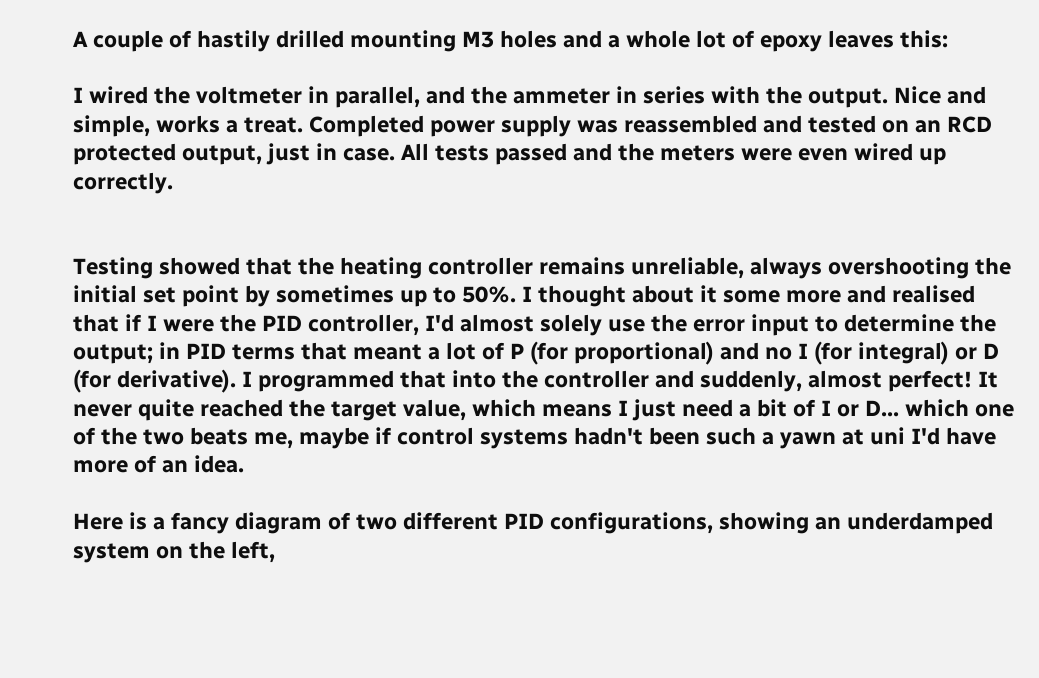A couple of hastily drilled mounting M3 holes and a whole lot of epoxy leaves this:

I wired the voltmeter in parallel, and the ammeter in series with the output. Nice and simple, works a treat. Completed power supply was reassembled and tested on an RCD protected output, just in case. All tests passed and the meters were even wired up correctly.


Testing showed that the heating controller remains unreliable, always overshooting the initial set point by sometimes up to 50%. I thought about it some more and realised that if I were the PID controller, I'd almost solely use the error input to determine the output; in PID terms that meant a lot of P (for proportional) and no I (for integral) or D (for derivative). I programmed that into the controller and suddenly, almost perfect! It never quite reached the target value, which means I just need a bit of I or D... which one of the two beats me, maybe if control systems hadn't been such a yawn at uni I'd have more of an idea.

Here is a fancy diagram of two different PID configurations, showing an underdamped system on the left,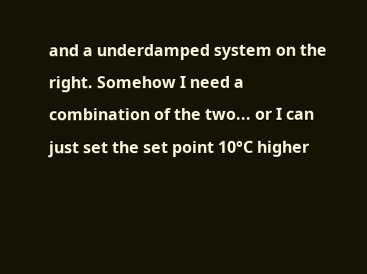and a underdamped system on the right. Somehow I need a combination of the two... or I can just set the set point 10°C higher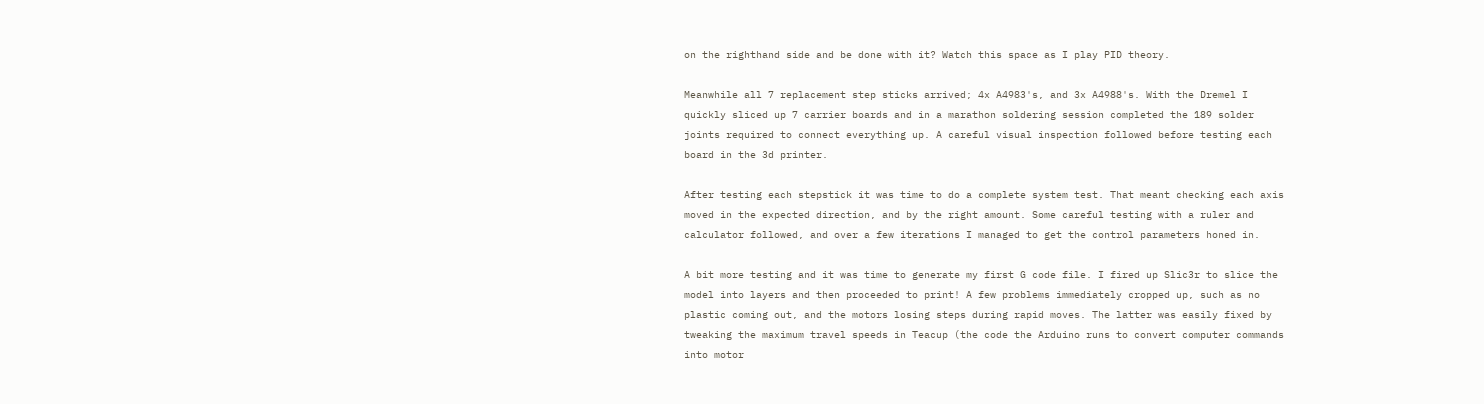on the righthand side and be done with it? Watch this space as I play PID theory.

Meanwhile all 7 replacement step sticks arrived; 4x A4983's, and 3x A4988's. With the Dremel I quickly sliced up 7 carrier boards and in a marathon soldering session completed the 189 solder joints required to connect everything up. A careful visual inspection followed before testing each board in the 3d printer.

After testing each stepstick it was time to do a complete system test. That meant checking each axis moved in the expected direction, and by the right amount. Some careful testing with a ruler and calculator followed, and over a few iterations I managed to get the control parameters honed in.

A bit more testing and it was time to generate my first G code file. I fired up Slic3r to slice the model into layers and then proceeded to print! A few problems immediately cropped up, such as no plastic coming out, and the motors losing steps during rapid moves. The latter was easily fixed by tweaking the maximum travel speeds in Teacup (the code the Arduino runs to convert computer commands into motor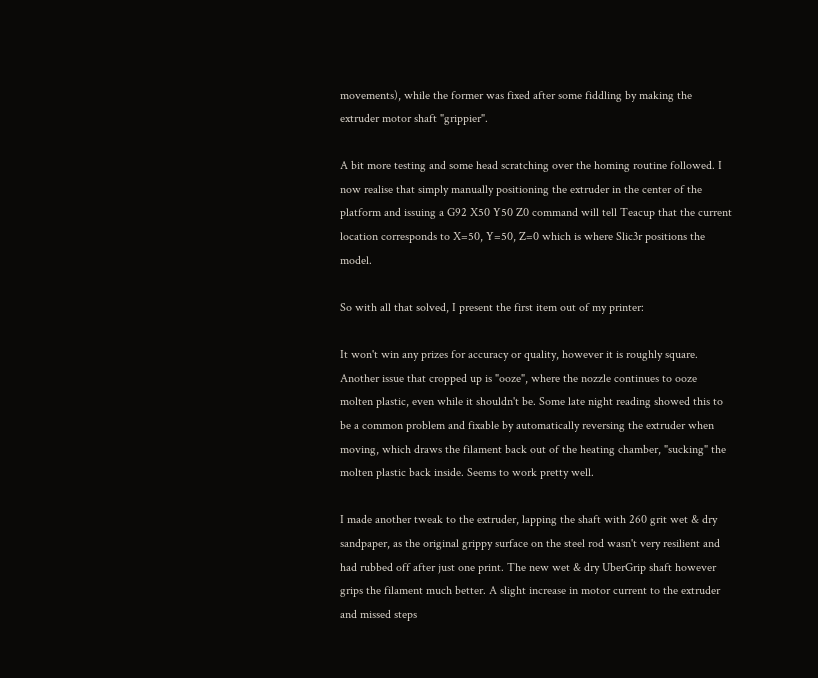movements), while the former was fixed after some fiddling by making the extruder motor shaft "grippier".

A bit more testing and some head scratching over the homing routine followed. I now realise that simply manually positioning the extruder in the center of the platform and issuing a G92 X50 Y50 Z0 command will tell Teacup that the current location corresponds to X=50, Y=50, Z=0 which is where Slic3r positions the model.

So with all that solved, I present the first item out of my printer:

It won't win any prizes for accuracy or quality, however it is roughly square. Another issue that cropped up is "ooze", where the nozzle continues to ooze molten plastic, even while it shouldn't be. Some late night reading showed this to be a common problem and fixable by automatically reversing the extruder when moving, which draws the filament back out of the heating chamber, "sucking" the molten plastic back inside. Seems to work pretty well.

I made another tweak to the extruder, lapping the shaft with 260 grit wet & dry sandpaper, as the original grippy surface on the steel rod wasn't very resilient and had rubbed off after just one print. The new wet & dry UberGrip shaft however grips the filament much better. A slight increase in motor current to the extruder and missed steps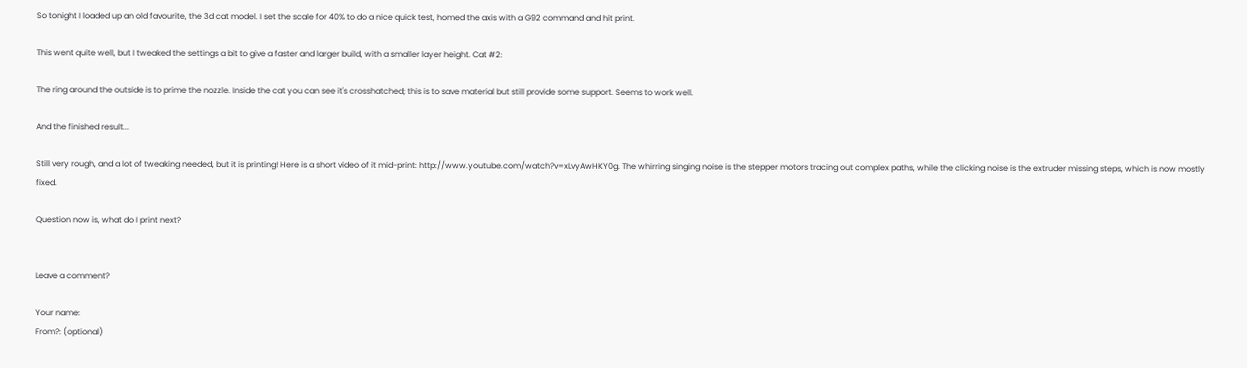So tonight I loaded up an old favourite, the 3d cat model. I set the scale for 40% to do a nice quick test, homed the axis with a G92 command and hit print.

This went quite well, but I tweaked the settings a bit to give a faster and larger build, with a smaller layer height. Cat #2:

The ring around the outside is to prime the nozzle. Inside the cat you can see it's crosshatched; this is to save material but still provide some support. Seems to work well.

And the finished result...

Still very rough, and a lot of tweaking needed, but it is printing! Here is a short video of it mid-print: http://www.youtube.com/watch?v=xLvyAwHKY0g. The whirring singing noise is the stepper motors tracing out complex paths, while the clicking noise is the extruder missing steps, which is now mostly fixed.

Question now is, what do I print next?


Leave a comment?

Your name:
From?: (optional)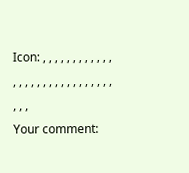Icon: , , , , , , , , , , , , , , , , , , , , , , , , , , , , , , , ,
Your comment: